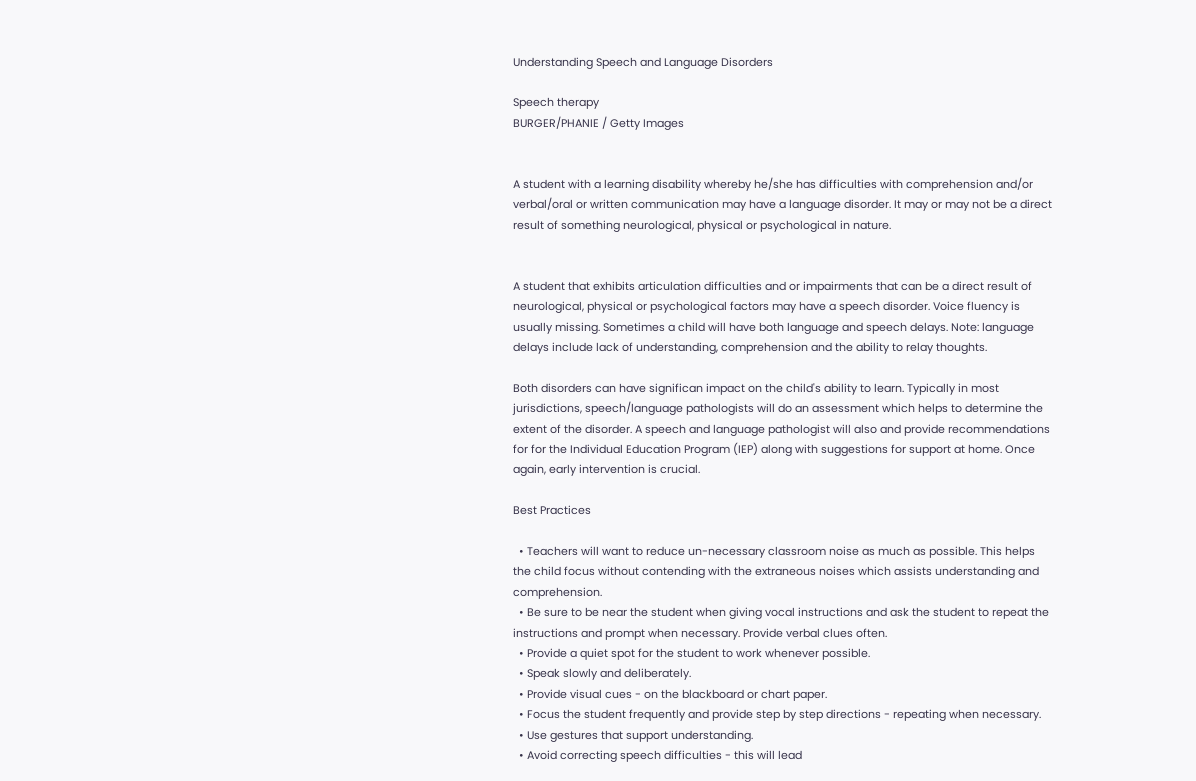Understanding Speech and Language Disorders

Speech therapy
BURGER/PHANIE / Getty Images


A student with a learning disability whereby he/she has difficulties with comprehension and/or verbal/oral or written communication may have a language disorder. It may or may not be a direct result of something neurological, physical or psychological in nature.


A student that exhibits articulation difficulties and or impairments that can be a direct result of neurological, physical or psychological factors may have a speech disorder. Voice fluency is usually missing. Sometimes a child will have both language and speech delays. Note: language delays include lack of understanding, comprehension and the ability to relay thoughts.

Both disorders can have significan impact on the child's ability to learn. Typically in most jurisdictions, speech/language pathologists will do an assessment which helps to determine the extent of the disorder. A speech and language pathologist will also and provide recommendations for for the Individual Education Program (IEP) along with suggestions for support at home. Once again, early intervention is crucial.

Best Practices

  • Teachers will want to reduce un-necessary classroom noise as much as possible. This helps the child focus without contending with the extraneous noises which assists understanding and comprehension.
  • Be sure to be near the student when giving vocal instructions and ask the student to repeat the instructions and prompt when necessary. Provide verbal clues often.
  • Provide a quiet spot for the student to work whenever possible.
  • Speak slowly and deliberately.
  • Provide visual cues - on the blackboard or chart paper.
  • Focus the student frequently and provide step by step directions - repeating when necessary.
  • Use gestures that support understanding.
  • Avoid correcting speech difficulties - this will lead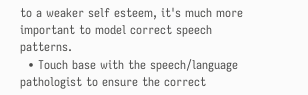to a weaker self esteem, it's much more important to model correct speech patterns.
  • Touch base with the speech/language pathologist to ensure the correct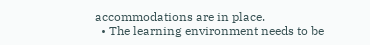accommodations are in place.
  • The learning environment needs to be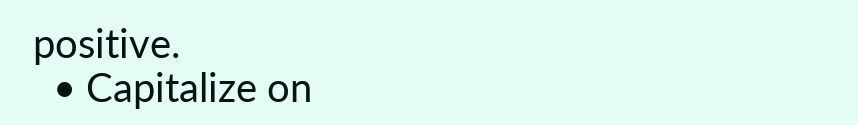positive.
  • Capitalize on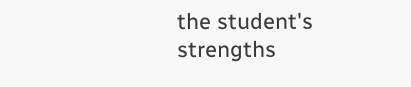the student's strengths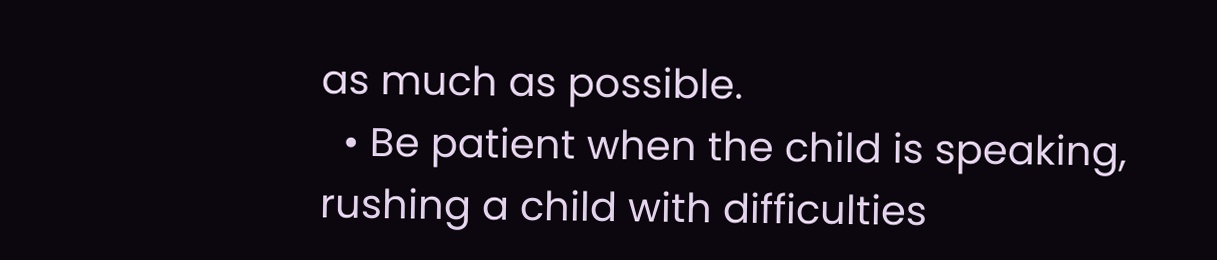as much as possible.
  • Be patient when the child is speaking, rushing a child with difficulties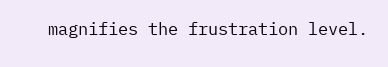magnifies the frustration level.